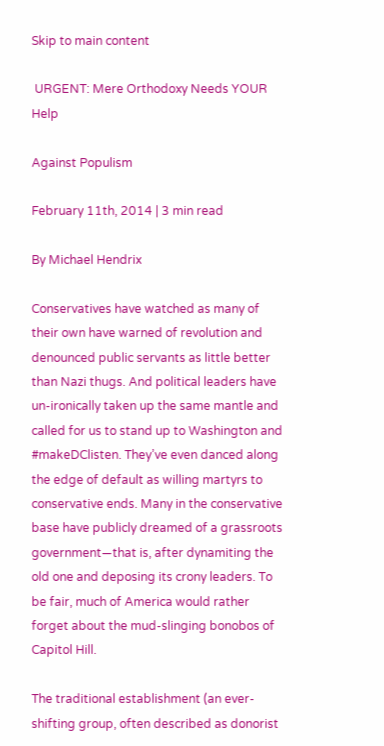Skip to main content

 URGENT: Mere Orthodoxy Needs YOUR Help

Against Populism

February 11th, 2014 | 3 min read

By Michael Hendrix

Conservatives have watched as many of their own have warned of revolution and denounced public servants as little better than Nazi thugs. And political leaders have un-ironically taken up the same mantle and called for us to stand up to Washington and #makeDClisten. They’ve even danced along the edge of default as willing martyrs to conservative ends. Many in the conservative base have publicly dreamed of a grassroots government—that is, after dynamiting the old one and deposing its crony leaders. To be fair, much of America would rather forget about the mud-slinging bonobos of Capitol Hill.

The traditional establishment (an ever-shifting group, often described as donorist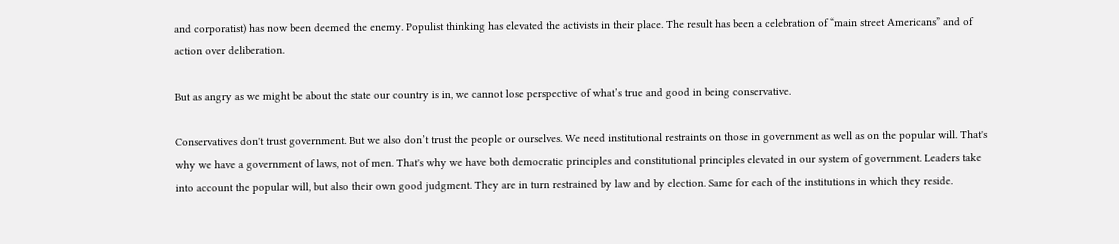and corporatist) has now been deemed the enemy. Populist thinking has elevated the activists in their place. The result has been a celebration of “main street Americans” and of action over deliberation.

But as angry as we might be about the state our country is in, we cannot lose perspective of what’s true and good in being conservative.

Conservatives don't trust government. But we also don’t trust the people or ourselves. We need institutional restraints on those in government as well as on the popular will. That's why we have a government of laws, not of men. That's why we have both democratic principles and constitutional principles elevated in our system of government. Leaders take into account the popular will, but also their own good judgment. They are in turn restrained by law and by election. Same for each of the institutions in which they reside.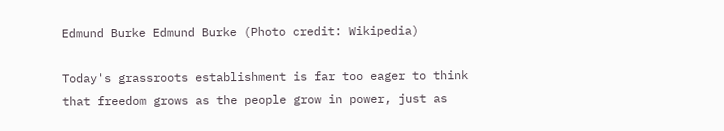Edmund Burke Edmund Burke (Photo credit: Wikipedia)

Today's grassroots establishment is far too eager to think that freedom grows as the people grow in power, just as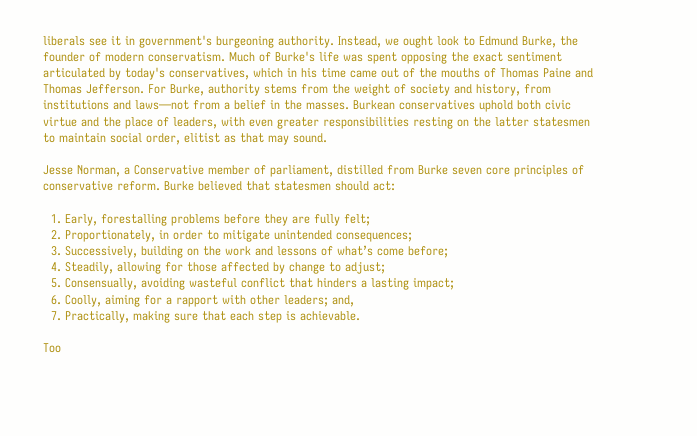liberals see it in government's burgeoning authority. Instead, we ought look to Edmund Burke, the founder of modern conservatism. Much of Burke's life was spent opposing the exact sentiment articulated by today's conservatives, which in his time came out of the mouths of Thomas Paine and Thomas Jefferson. For Burke, authority stems from the weight of society and history, from institutions and laws—not from a belief in the masses. Burkean conservatives uphold both civic virtue and the place of leaders, with even greater responsibilities resting on the latter statesmen to maintain social order, elitist as that may sound.

Jesse Norman, a Conservative member of parliament, distilled from Burke seven core principles of conservative reform. Burke believed that statesmen should act:

  1. Early, forestalling problems before they are fully felt;
  2. Proportionately, in order to mitigate unintended consequences;
  3. Successively, building on the work and lessons of what’s come before;
  4. Steadily, allowing for those affected by change to adjust;
  5. Consensually, avoiding wasteful conflict that hinders a lasting impact;
  6. Coolly, aiming for a rapport with other leaders; and,
  7. Practically, making sure that each step is achievable.

Too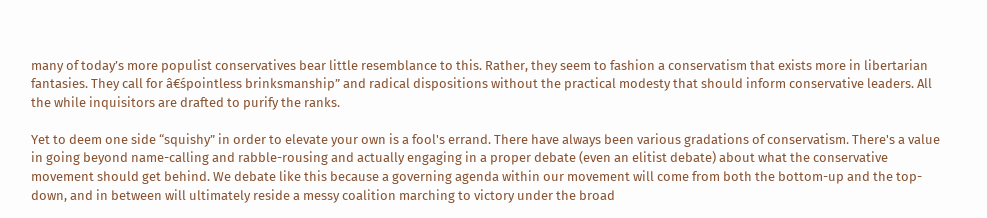many of today’s more populist conservatives bear little resemblance to this. Rather, they seem to fashion a conservatism that exists more in libertarian fantasies. They call for â€śpointless brinksmanship” and radical dispositions without the practical modesty that should inform conservative leaders. All the while inquisitors are drafted to purify the ranks.

Yet to deem one side “squishy” in order to elevate your own is a fool's errand. There have always been various gradations of conservatism. There's a value in going beyond name-calling and rabble-rousing and actually engaging in a proper debate (even an elitist debate) about what the conservative movement should get behind. We debate like this because a governing agenda within our movement will come from both the bottom-up and the top-down, and in between will ultimately reside a messy coalition marching to victory under the broad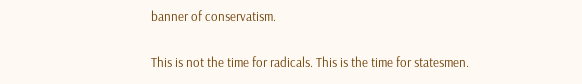banner of conservatism.

This is not the time for radicals. This is the time for statesmen.